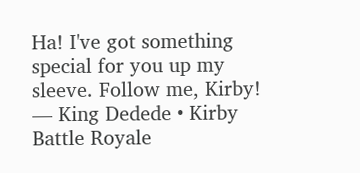Ha! I've got something special for you up my sleeve. Follow me, Kirby!
— King Dedede • Kirby Battle Royale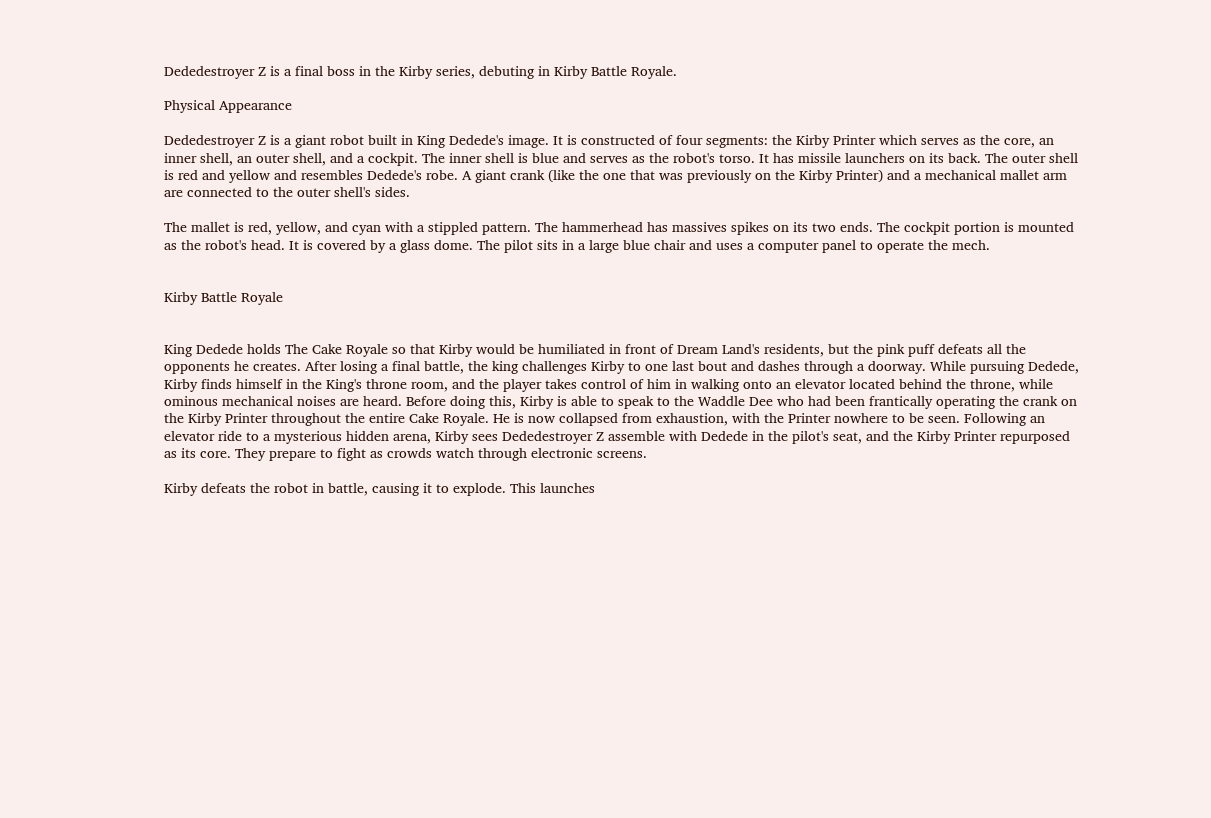Dededestroyer Z is a final boss in the Kirby series, debuting in Kirby Battle Royale.

Physical Appearance

Dededestroyer Z is a giant robot built in King Dedede's image. It is constructed of four segments: the Kirby Printer which serves as the core, an inner shell, an outer shell, and a cockpit. The inner shell is blue and serves as the robot's torso. It has missile launchers on its back. The outer shell is red and yellow and resembles Dedede's robe. A giant crank (like the one that was previously on the Kirby Printer) and a mechanical mallet arm are connected to the outer shell's sides.

The mallet is red, yellow, and cyan with a stippled pattern. The hammerhead has massives spikes on its two ends. The cockpit portion is mounted as the robot's head. It is covered by a glass dome. The pilot sits in a large blue chair and uses a computer panel to operate the mech.


Kirby Battle Royale


King Dedede holds The Cake Royale so that Kirby would be humiliated in front of Dream Land's residents, but the pink puff defeats all the opponents he creates. After losing a final battle, the king challenges Kirby to one last bout and dashes through a doorway. While pursuing Dedede, Kirby finds himself in the King's throne room, and the player takes control of him in walking onto an elevator located behind the throne, while ominous mechanical noises are heard. Before doing this, Kirby is able to speak to the Waddle Dee who had been frantically operating the crank on the Kirby Printer throughout the entire Cake Royale. He is now collapsed from exhaustion, with the Printer nowhere to be seen. Following an elevator ride to a mysterious hidden arena, Kirby sees Dededestroyer Z assemble with Dedede in the pilot's seat, and the Kirby Printer repurposed as its core. They prepare to fight as crowds watch through electronic screens.

Kirby defeats the robot in battle, causing it to explode. This launches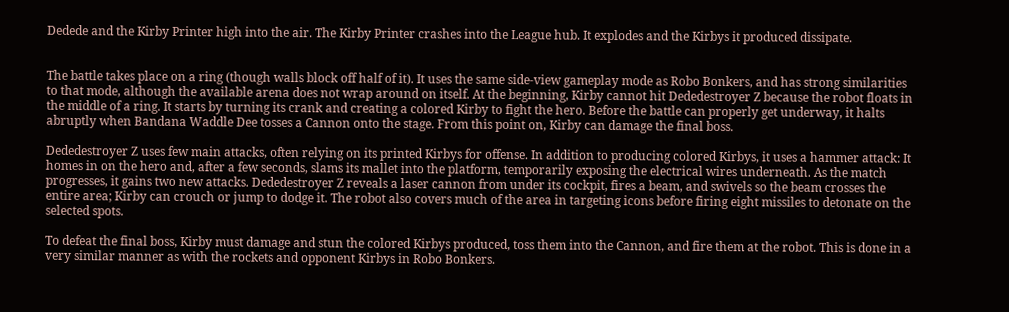Dedede and the Kirby Printer high into the air. The Kirby Printer crashes into the League hub. It explodes and the Kirbys it produced dissipate.


The battle takes place on a ring (though walls block off half of it). It uses the same side-view gameplay mode as Robo Bonkers, and has strong similarities to that mode, although the available arena does not wrap around on itself. At the beginning, Kirby cannot hit Dededestroyer Z because the robot floats in the middle of a ring. It starts by turning its crank and creating a colored Kirby to fight the hero. Before the battle can properly get underway, it halts abruptly when Bandana Waddle Dee tosses a Cannon onto the stage. From this point on, Kirby can damage the final boss.

Dededestroyer Z uses few main attacks, often relying on its printed Kirbys for offense. In addition to producing colored Kirbys, it uses a hammer attack: It homes in on the hero and, after a few seconds, slams its mallet into the platform, temporarily exposing the electrical wires underneath. As the match progresses, it gains two new attacks. Dededestroyer Z reveals a laser cannon from under its cockpit, fires a beam, and swivels so the beam crosses the entire area; Kirby can crouch or jump to dodge it. The robot also covers much of the area in targeting icons before firing eight missiles to detonate on the selected spots.

To defeat the final boss, Kirby must damage and stun the colored Kirbys produced, toss them into the Cannon, and fire them at the robot. This is done in a very similar manner as with the rockets and opponent Kirbys in Robo Bonkers.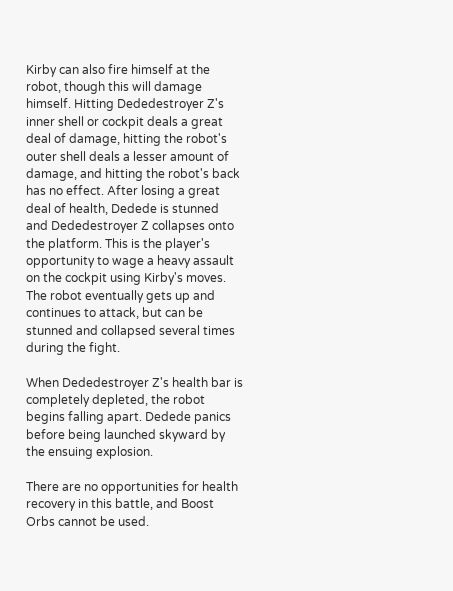Kirby can also fire himself at the robot, though this will damage himself. Hitting Dededestroyer Z's inner shell or cockpit deals a great deal of damage, hitting the robot's outer shell deals a lesser amount of damage, and hitting the robot's back has no effect. After losing a great deal of health, Dedede is stunned and Dededestroyer Z collapses onto the platform. This is the player's opportunity to wage a heavy assault on the cockpit using Kirby's moves. The robot eventually gets up and continues to attack, but can be stunned and collapsed several times during the fight.

When Dededestroyer Z's health bar is completely depleted, the robot begins falling apart. Dedede panics before being launched skyward by the ensuing explosion.

There are no opportunities for health recovery in this battle, and Boost Orbs cannot be used.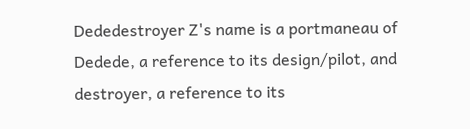Dededestroyer Z's name is a portmaneau of Dedede, a reference to its design/pilot, and destroyer, a reference to its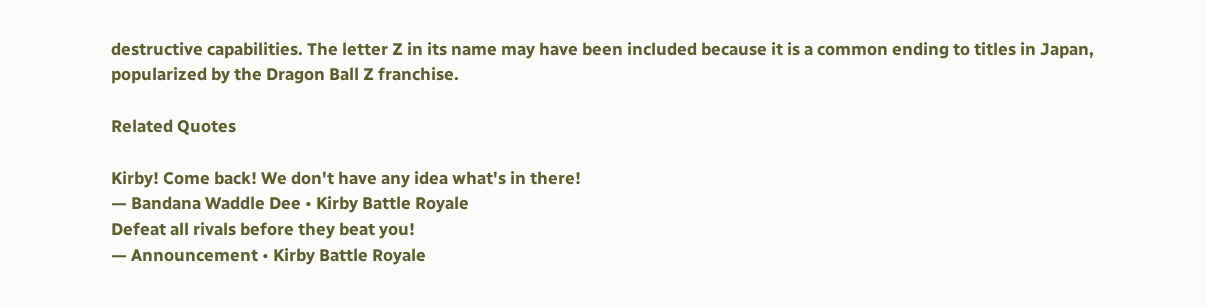destructive capabilities. The letter Z in its name may have been included because it is a common ending to titles in Japan, popularized by the Dragon Ball Z franchise.

Related Quotes

Kirby! Come back! We don't have any idea what's in there!
— Bandana Waddle Dee • Kirby Battle Royale
Defeat all rivals before they beat you!
— Announcement • Kirby Battle Royale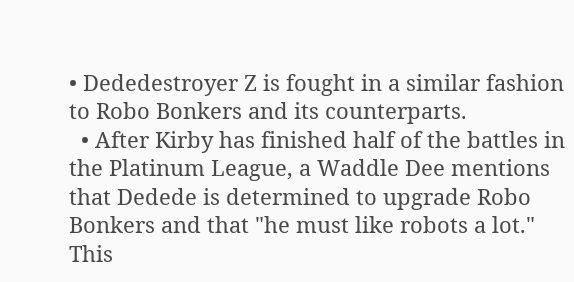• Dededestroyer Z is fought in a similar fashion to Robo Bonkers and its counterparts.
  • After Kirby has finished half of the battles in the Platinum League, a Waddle Dee mentions that Dedede is determined to upgrade Robo Bonkers and that "he must like robots a lot." This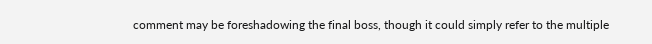comment may be foreshadowing the final boss, though it could simply refer to the multiple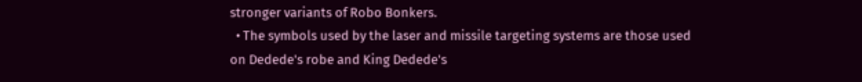stronger variants of Robo Bonkers.
  • The symbols used by the laser and missile targeting systems are those used on Dedede's robe and King Dedede's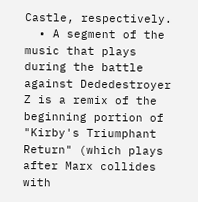Castle, respectively.
  • A segment of the music that plays during the battle against Dededestroyer Z is a remix of the beginning portion of "Kirby's Triumphant Return" (which plays after Marx collides with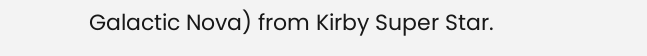Galactic Nova) from Kirby Super Star.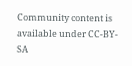Community content is available under CC-BY-SA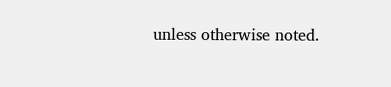unless otherwise noted.